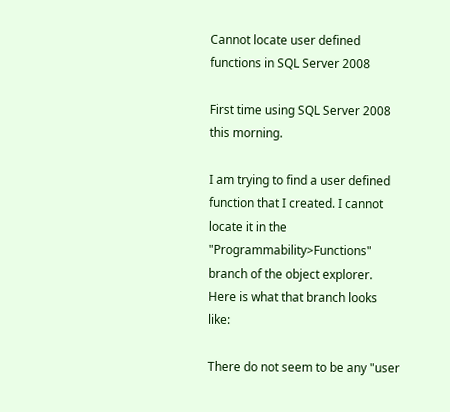Cannot locate user defined functions in SQL Server 2008

First time using SQL Server 2008 this morning.

I am trying to find a user defined function that I created. I cannot locate it in the "Programmability>Functions" branch of the object explorer. Here is what that branch looks like:

There do not seem to be any "user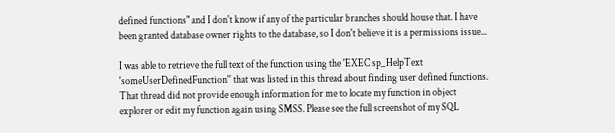defined functions" and I don't know if any of the particular branches should house that. I have been granted database owner rights to the database, so I don't believe it is a permissions issue...

I was able to retrieve the full text of the function using the 'EXEC sp_HelpText 'someUserDefinedFunction'' that was listed in this thread about finding user defined functions. That thread did not provide enough information for me to locate my function in object explorer or edit my function again using SMSS. Please see the full screenshot of my SQL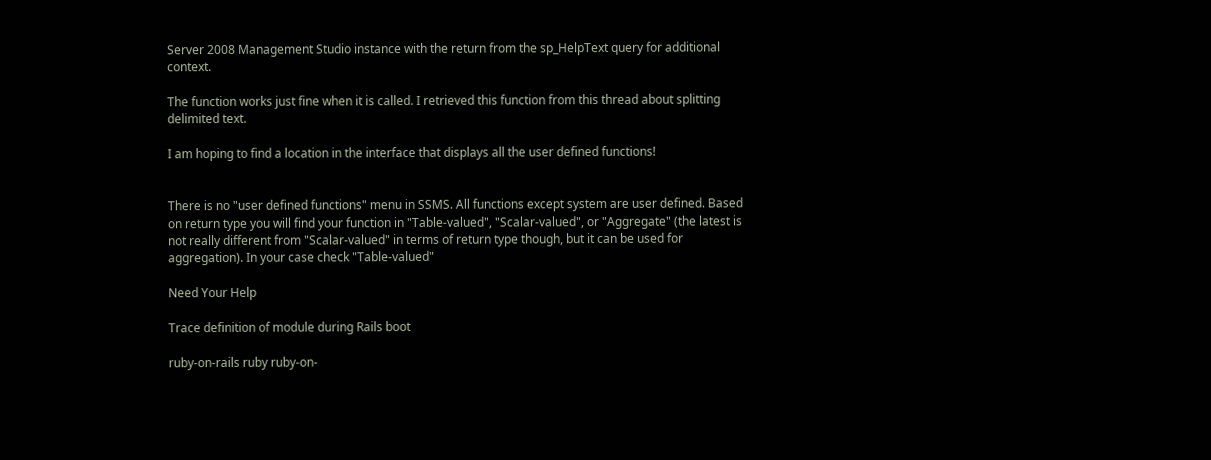Server 2008 Management Studio instance with the return from the sp_HelpText query for additional context.

The function works just fine when it is called. I retrieved this function from this thread about splitting delimited text.

I am hoping to find a location in the interface that displays all the user defined functions!


There is no "user defined functions" menu in SSMS. All functions except system are user defined. Based on return type you will find your function in "Table-valued", "Scalar-valued", or "Aggregate" (the latest is not really different from "Scalar-valued" in terms of return type though, but it can be used for aggregation). In your case check "Table-valued"

Need Your Help

Trace definition of module during Rails boot

ruby-on-rails ruby ruby-on-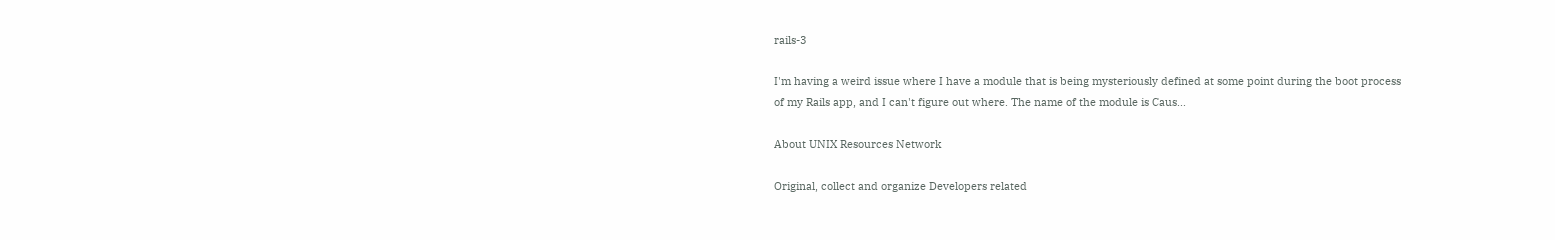rails-3

I'm having a weird issue where I have a module that is being mysteriously defined at some point during the boot process of my Rails app, and I can't figure out where. The name of the module is Caus...

About UNIX Resources Network

Original, collect and organize Developers related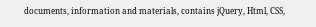documents, information and materials, contains jQuery, Html, CSS,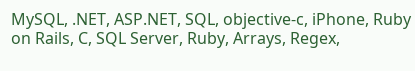MySQL, .NET, ASP.NET, SQL, objective-c, iPhone, Ruby on Rails, C, SQL Server, Ruby, Arrays, Regex,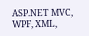ASP.NET MVC, WPF, XML,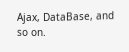Ajax, DataBase, and so on.